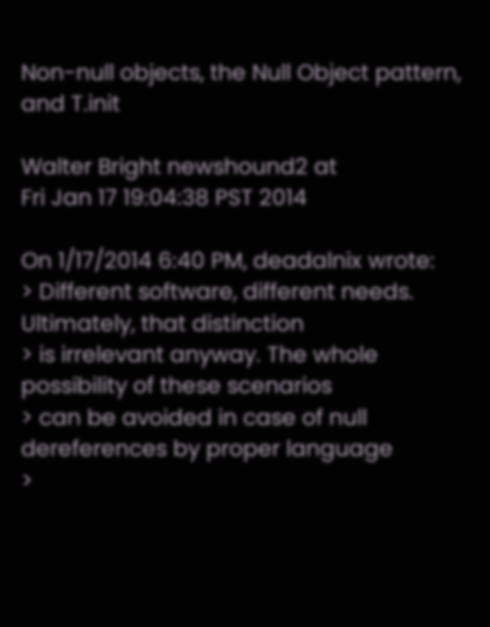Non-null objects, the Null Object pattern, and T.init

Walter Bright newshound2 at
Fri Jan 17 19:04:38 PST 2014

On 1/17/2014 6:40 PM, deadalnix wrote:
> Different software, different needs. Ultimately, that distinction
> is irrelevant anyway. The whole possibility of these scenarios
> can be avoided in case of null dereferences by proper language
>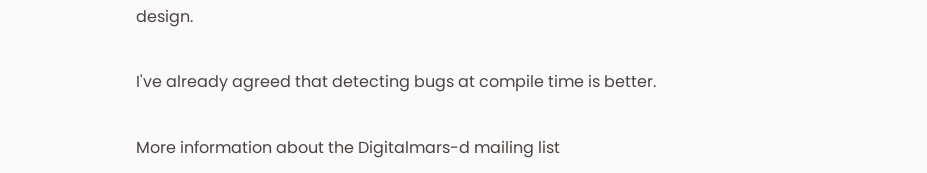design.

I've already agreed that detecting bugs at compile time is better.

More information about the Digitalmars-d mailing list